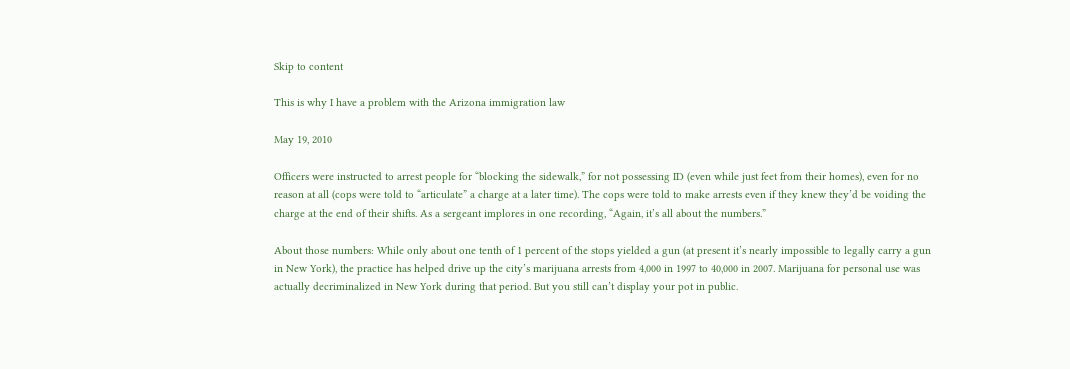Skip to content

This is why I have a problem with the Arizona immigration law

May 19, 2010

Officers were instructed to arrest people for “blocking the sidewalk,” for not possessing ID (even while just feet from their homes), even for no reason at all (cops were told to “articulate” a charge at a later time). The cops were told to make arrests even if they knew they’d be voiding the charge at the end of their shifts. As a sergeant implores in one recording, “Again, it’s all about the numbers.”

About those numbers: While only about one tenth of 1 percent of the stops yielded a gun (at present it’s nearly impossible to legally carry a gun in New York), the practice has helped drive up the city’s marijuana arrests from 4,000 in 1997 to 40,000 in 2007. Marijuana for personal use was actually decriminalized in New York during that period. But you still can’t display your pot in public.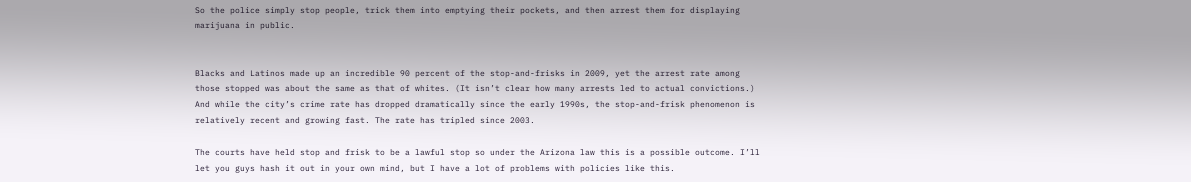So the police simply stop people, trick them into emptying their pockets, and then arrest them for displaying marijuana in public.


Blacks and Latinos made up an incredible 90 percent of the stop-and-frisks in 2009, yet the arrest rate among those stopped was about the same as that of whites. (It isn’t clear how many arrests led to actual convictions.) And while the city’s crime rate has dropped dramatically since the early 1990s, the stop-and-frisk phenomenon is relatively recent and growing fast. The rate has tripled since 2003.

The courts have held stop and frisk to be a lawful stop so under the Arizona law this is a possible outcome. I’ll let you guys hash it out in your own mind, but I have a lot of problems with policies like this.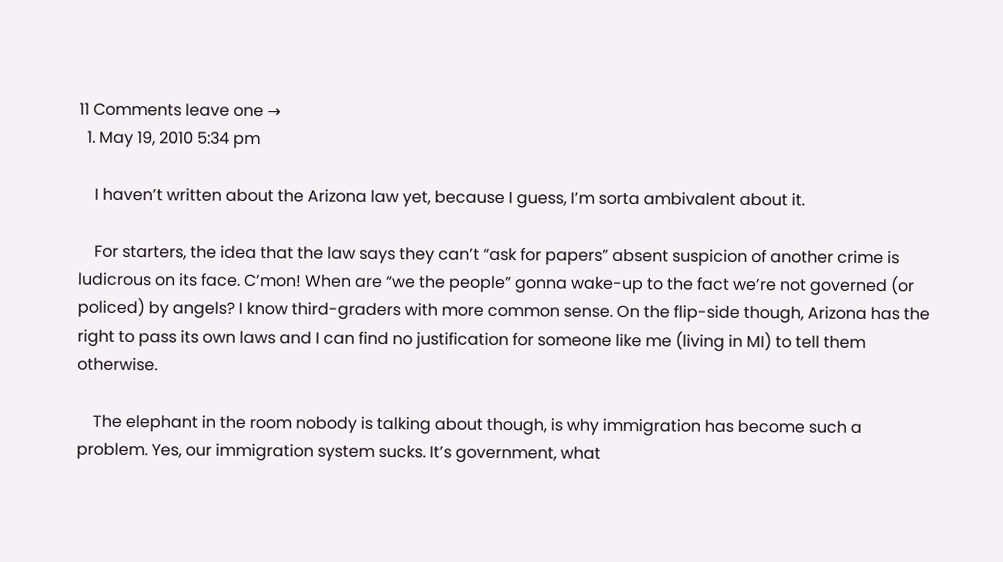11 Comments leave one →
  1. May 19, 2010 5:34 pm

    I haven’t written about the Arizona law yet, because I guess, I’m sorta ambivalent about it.

    For starters, the idea that the law says they can’t “ask for papers” absent suspicion of another crime is ludicrous on its face. C’mon! When are “we the people” gonna wake-up to the fact we’re not governed (or policed) by angels? I know third-graders with more common sense. On the flip-side though, Arizona has the right to pass its own laws and I can find no justification for someone like me (living in MI) to tell them otherwise.

    The elephant in the room nobody is talking about though, is why immigration has become such a problem. Yes, our immigration system sucks. It’s government, what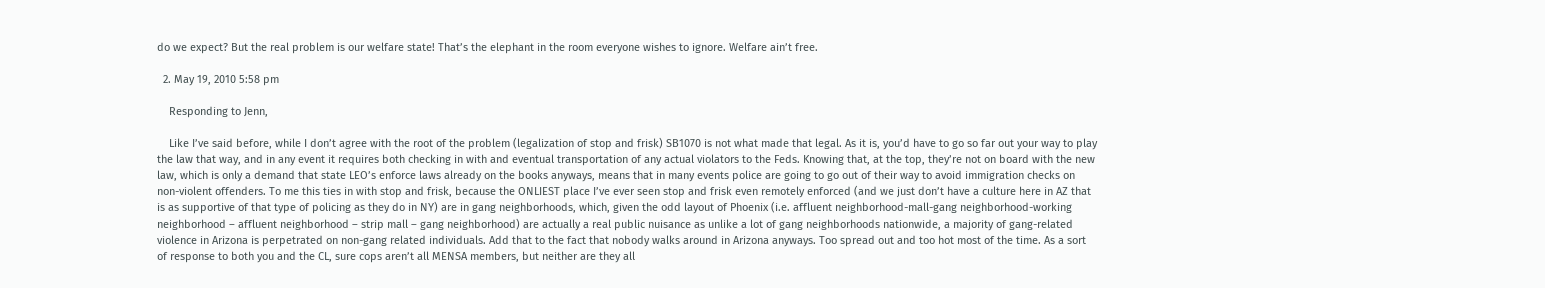do we expect? But the real problem is our welfare state! That’s the elephant in the room everyone wishes to ignore. Welfare ain’t free.

  2. May 19, 2010 5:58 pm

    Responding to Jenn,

    Like I’ve said before, while I don’t agree with the root of the problem (legalization of stop and frisk) SB1070 is not what made that legal. As it is, you’d have to go so far out your way to play the law that way, and in any event it requires both checking in with and eventual transportation of any actual violators to the Feds. Knowing that, at the top, they’re not on board with the new law, which is only a demand that state LEO’s enforce laws already on the books anyways, means that in many events police are going to go out of their way to avoid immigration checks on non-violent offenders. To me this ties in with stop and frisk, because the ONLIEST place I’ve ever seen stop and frisk even remotely enforced (and we just don’t have a culture here in AZ that is as supportive of that type of policing as they do in NY) are in gang neighborhoods, which, given the odd layout of Phoenix (i.e. affluent neighborhood-mall-gang neighborhood-working neighborhood – affluent neighborhood – strip mall – gang neighborhood) are actually a real public nuisance as unlike a lot of gang neighborhoods nationwide, a majority of gang-related violence in Arizona is perpetrated on non-gang related individuals. Add that to the fact that nobody walks around in Arizona anyways. Too spread out and too hot most of the time. As a sort of response to both you and the CL, sure cops aren’t all MENSA members, but neither are they all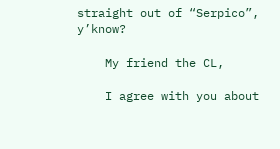straight out of “Serpico”, y’know?

    My friend the CL,

    I agree with you about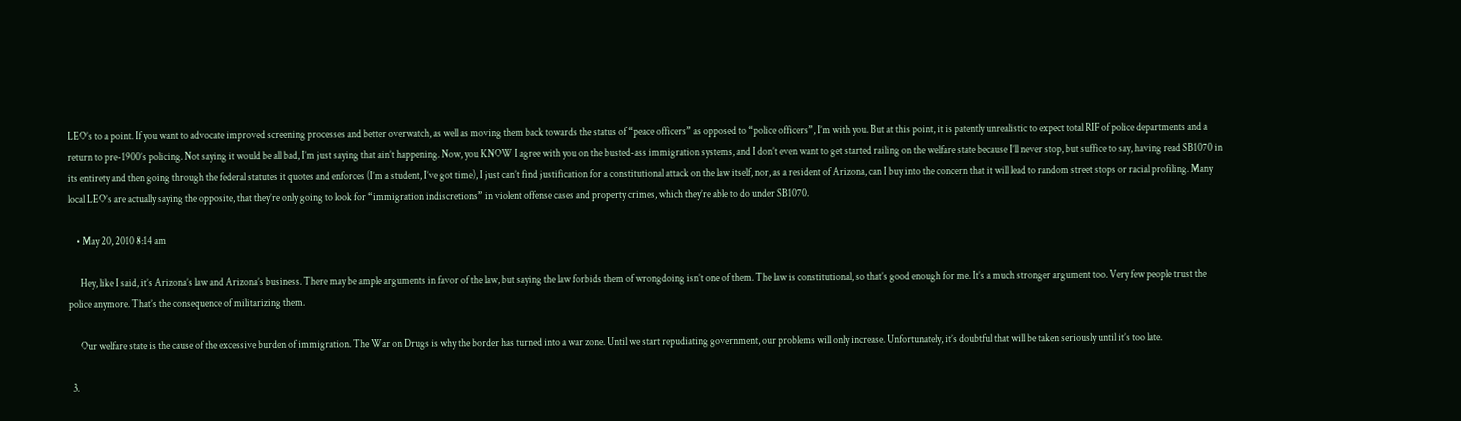LEO’s to a point. If you want to advocate improved screening processes and better overwatch, as well as moving them back towards the status of “peace officers” as opposed to “police officers”, I’m with you. But at this point, it is patently unrealistic to expect total RIF of police departments and a return to pre-1900’s policing. Not saying it would be all bad, I’m just saying that ain’t happening. Now, you KNOW I agree with you on the busted-ass immigration systems, and I don’t even want to get started railing on the welfare state because I’ll never stop, but suffice to say, having read SB1070 in its entirety and then going through the federal statutes it quotes and enforces (I’m a student, I’ve got time), I just can’t find justification for a constitutional attack on the law itself, nor, as a resident of Arizona, can I buy into the concern that it will lead to random street stops or racial profiling. Many local LEO’s are actually saying the opposite, that they’re only going to look for “immigration indiscretions” in violent offense cases and property crimes, which they’re able to do under SB1070.

    • May 20, 2010 8:14 am

      Hey, like I said, it’s Arizona’s law and Arizona’s business. There may be ample arguments in favor of the law, but saying the law forbids them of wrongdoing isn’t one of them. The law is constitutional, so that’s good enough for me. It’s a much stronger argument too. Very few people trust the police anymore. That’s the consequence of militarizing them.

      Our welfare state is the cause of the excessive burden of immigration. The War on Drugs is why the border has turned into a war zone. Until we start repudiating government, our problems will only increase. Unfortunately, it’s doubtful that will be taken seriously until it’s too late.

  3.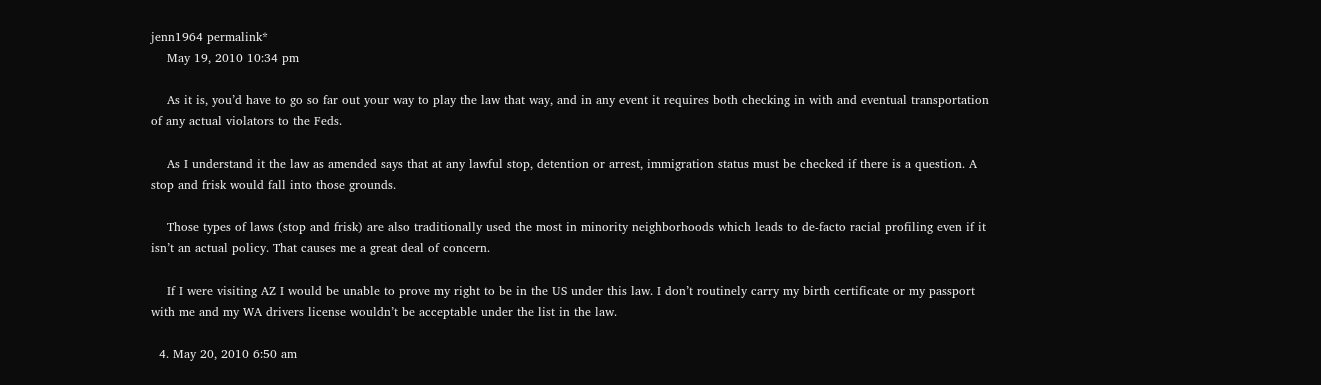jenn1964 permalink*
    May 19, 2010 10:34 pm

    As it is, you’d have to go so far out your way to play the law that way, and in any event it requires both checking in with and eventual transportation of any actual violators to the Feds.

    As I understand it the law as amended says that at any lawful stop, detention or arrest, immigration status must be checked if there is a question. A stop and frisk would fall into those grounds.

    Those types of laws (stop and frisk) are also traditionally used the most in minority neighborhoods which leads to de-facto racial profiling even if it isn’t an actual policy. That causes me a great deal of concern.

    If I were visiting AZ I would be unable to prove my right to be in the US under this law. I don’t routinely carry my birth certificate or my passport with me and my WA drivers license wouldn’t be acceptable under the list in the law.

  4. May 20, 2010 6:50 am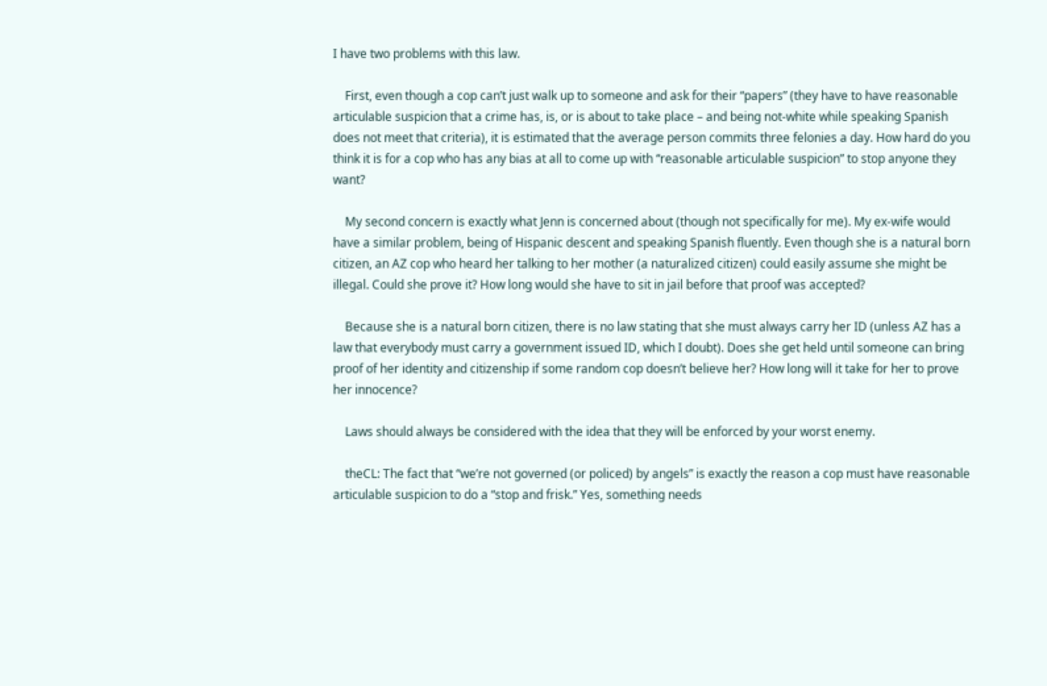I have two problems with this law.

    First, even though a cop can’t just walk up to someone and ask for their “papers” (they have to have reasonable articulable suspicion that a crime has, is, or is about to take place – and being not-white while speaking Spanish does not meet that criteria), it is estimated that the average person commits three felonies a day. How hard do you think it is for a cop who has any bias at all to come up with “reasonable articulable suspicion” to stop anyone they want?

    My second concern is exactly what Jenn is concerned about (though not specifically for me). My ex-wife would have a similar problem, being of Hispanic descent and speaking Spanish fluently. Even though she is a natural born citizen, an AZ cop who heard her talking to her mother (a naturalized citizen) could easily assume she might be illegal. Could she prove it? How long would she have to sit in jail before that proof was accepted?

    Because she is a natural born citizen, there is no law stating that she must always carry her ID (unless AZ has a law that everybody must carry a government issued ID, which I doubt). Does she get held until someone can bring proof of her identity and citizenship if some random cop doesn’t believe her? How long will it take for her to prove her innocence?

    Laws should always be considered with the idea that they will be enforced by your worst enemy.

    theCL: The fact that “we’re not governed (or policed) by angels” is exactly the reason a cop must have reasonable articulable suspicion to do a “stop and frisk.” Yes, something needs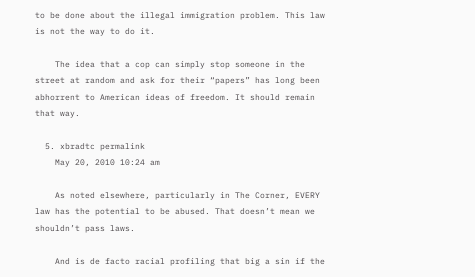to be done about the illegal immigration problem. This law is not the way to do it.

    The idea that a cop can simply stop someone in the street at random and ask for their “papers” has long been abhorrent to American ideas of freedom. It should remain that way.

  5. xbradtc permalink
    May 20, 2010 10:24 am

    As noted elsewhere, particularly in The Corner, EVERY law has the potential to be abused. That doesn’t mean we shouldn’t pass laws.

    And is de facto racial profiling that big a sin if the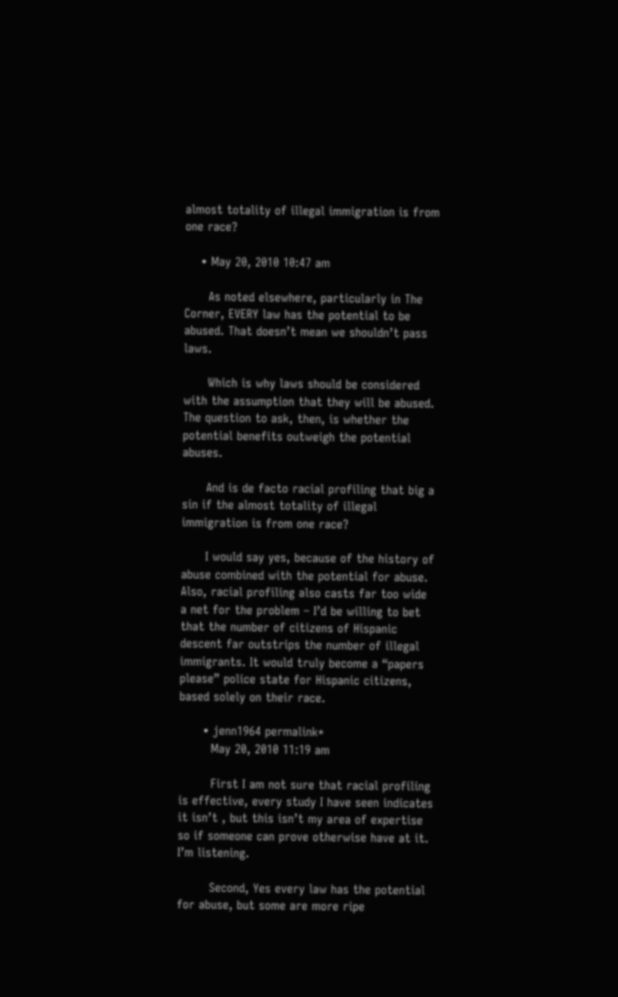almost totality of illegal immigration is from one race?

    • May 20, 2010 10:47 am

      As noted elsewhere, particularly in The Corner, EVERY law has the potential to be abused. That doesn’t mean we shouldn’t pass laws.

      Which is why laws should be considered with the assumption that they will be abused. The question to ask, then, is whether the potential benefits outweigh the potential abuses.

      And is de facto racial profiling that big a sin if the almost totality of illegal immigration is from one race?

      I would say yes, because of the history of abuse combined with the potential for abuse. Also, racial profiling also casts far too wide a net for the problem – I’d be willing to bet that the number of citizens of Hispanic descent far outstrips the number of illegal immigrants. It would truly become a “papers please” police state for Hispanic citizens, based solely on their race.

      • jenn1964 permalink*
        May 20, 2010 11:19 am

        First I am not sure that racial profiling is effective, every study I have seen indicates it isn’t , but this isn’t my area of expertise so if someone can prove otherwise have at it. I’m listening.

        Second, Yes every law has the potential for abuse, but some are more ripe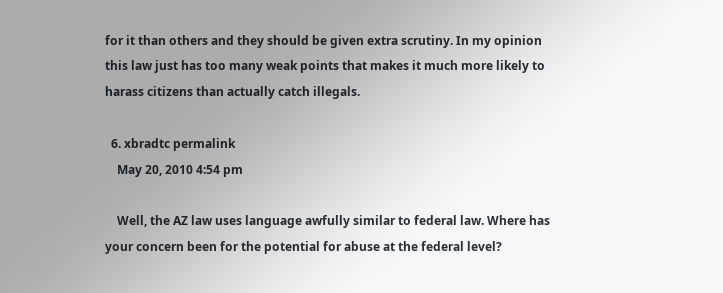for it than others and they should be given extra scrutiny. In my opinion this law just has too many weak points that makes it much more likely to harass citizens than actually catch illegals.

  6. xbradtc permalink
    May 20, 2010 4:54 pm

    Well, the AZ law uses language awfully similar to federal law. Where has your concern been for the potential for abuse at the federal level?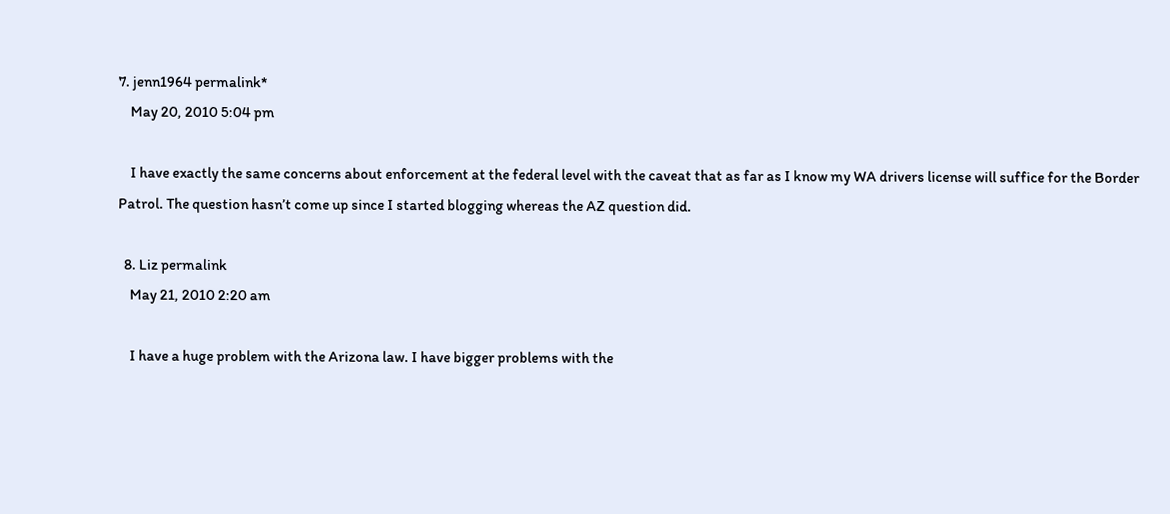7. jenn1964 permalink*
    May 20, 2010 5:04 pm

    I have exactly the same concerns about enforcement at the federal level with the caveat that as far as I know my WA drivers license will suffice for the Border Patrol. The question hasn’t come up since I started blogging whereas the AZ question did.

  8. Liz permalink
    May 21, 2010 2:20 am

    I have a huge problem with the Arizona law. I have bigger problems with the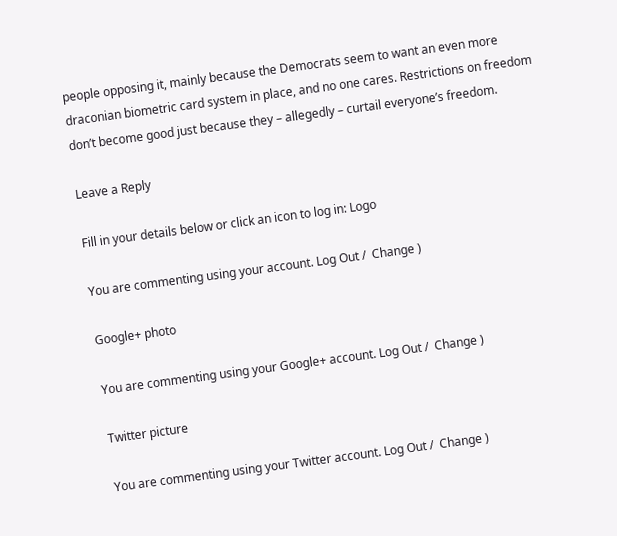people opposing it, mainly because the Democrats seem to want an even more draconian biometric card system in place, and no one cares. Restrictions on freedom don’t become good just because they – allegedly – curtail everyone’s freedom.

Leave a Reply

Fill in your details below or click an icon to log in: Logo

You are commenting using your account. Log Out /  Change )

Google+ photo

You are commenting using your Google+ account. Log Out /  Change )

Twitter picture

You are commenting using your Twitter account. Log Out /  Change )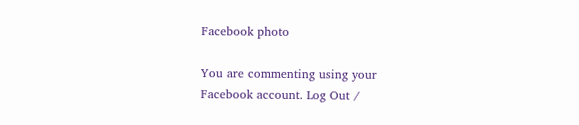Facebook photo

You are commenting using your Facebook account. Log Out /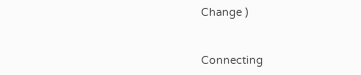Change )


Connecting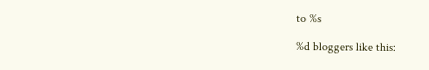to %s

%d bloggers like this: